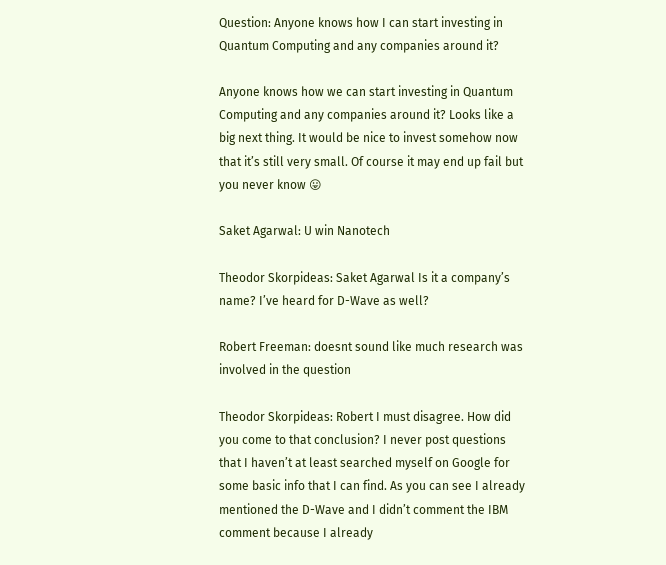Question: Anyone knows how I can start investing in Quantum Computing and any companies around it?

Anyone knows how we can start investing in Quantum Computing and any companies around it? Looks like a big next thing. It would be nice to invest somehow now that it’s still very small. Of course it may end up fail but you never know 😛

Saket Agarwal: U win Nanotech

Theodor Skorpideas: Saket Agarwal Is it a company’s name? I’ve heard for D-Wave as well?

Robert Freeman: doesnt sound like much research was involved in the question

Theodor Skorpideas: Robert I must disagree. How did you come to that conclusion? I never post questions that I haven’t at least searched myself on Google for some basic info that I can find. As you can see I already mentioned the D-Wave and I didn’t comment the IBM comment because I already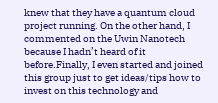knew that they have a quantum cloud project running. On the other hand, I commented on the Uwin Nanotech because I hadn’t heard of it before.Finally, I even started and joined this group just to get ideas/tips how to invest on this technology and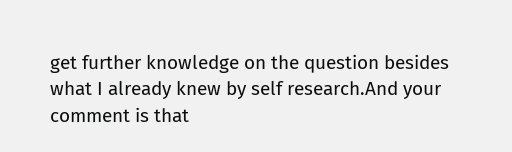get further knowledge on the question besides what I already knew by self research.And your comment is that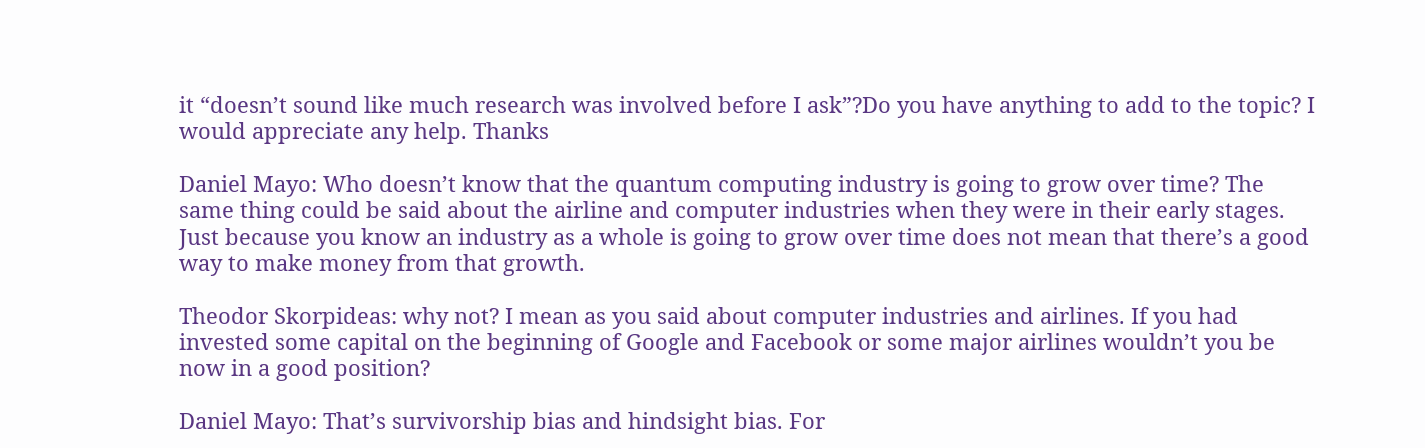it “doesn’t sound like much research was involved before I ask”?Do you have anything to add to the topic? I would appreciate any help. Thanks

Daniel Mayo: Who doesn’t know that the quantum computing industry is going to grow over time? The same thing could be said about the airline and computer industries when they were in their early stages. Just because you know an industry as a whole is going to grow over time does not mean that there’s a good way to make money from that growth.

Theodor Skorpideas: why not? I mean as you said about computer industries and airlines. If you had invested some capital on the beginning of Google and Facebook or some major airlines wouldn’t you be now in a good position?

Daniel Mayo: That’s survivorship bias and hindsight bias. For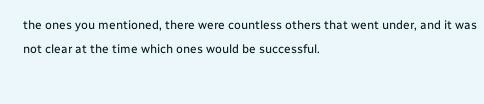the ones you mentioned, there were countless others that went under, and it was not clear at the time which ones would be successful.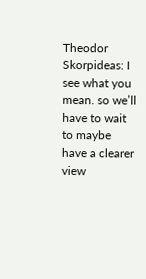Theodor Skorpideas: I see what you mean. so we’ll have to wait to maybe have a clearer view